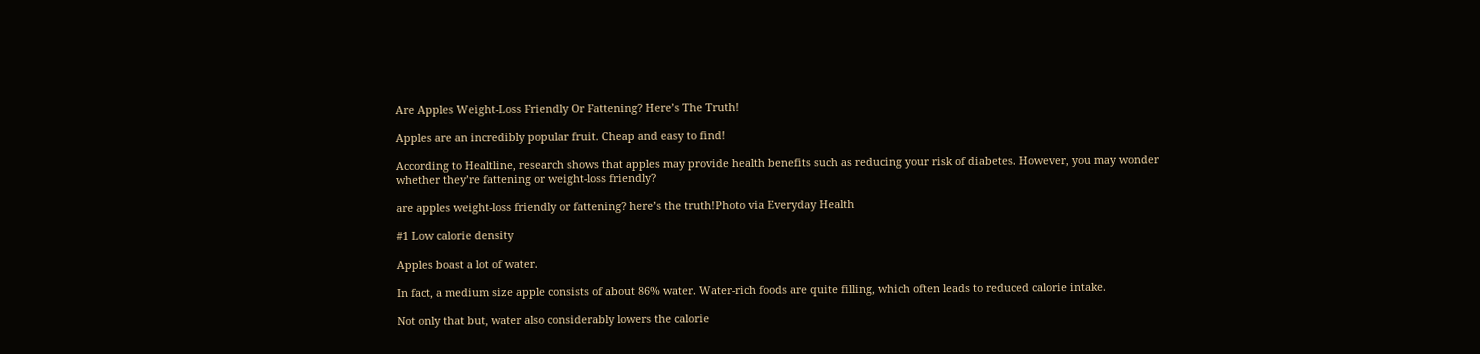Are Apples Weight-Loss Friendly Or Fattening? Here’s The Truth!

Apples are an incredibly popular fruit. Cheap and easy to find!

According to Healtline, research shows that apples may provide health benefits such as reducing your risk of diabetes. However, you may wonder whether they’re fattening or weight-loss friendly?

are apples weight-loss friendly or fattening? here’s the truth!Photo via Everyday Health

#1 Low calorie density

Apples boast a lot of water.

In fact, a medium size apple consists of about 86% water. Water-rich foods are quite filling, which often leads to reduced calorie intake.

Not only that but, water also considerably lowers the calorie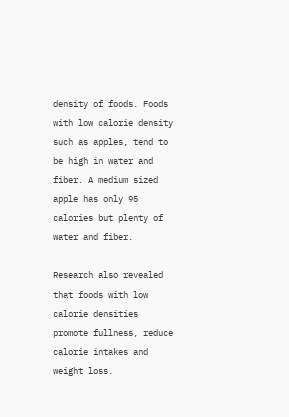density of foods. Foods with low calorie density such as apples, tend to be high in water and fiber. A medium sized apple has only 95 calories but plenty of water and fiber.

Research also revealed that foods with low calorie densities promote fullness, reduce calorie intakes and weight loss.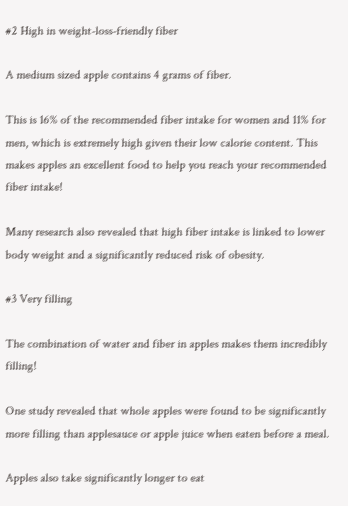#2 High in weight-loss-friendly fiber

A medium sized apple contains 4 grams of fiber.

This is 16% of the recommended fiber intake for women and 11% for men, which is extremely high given their low calorie content. This makes apples an excellent food to help you reach your recommended fiber intake!

Many research also revealed that high fiber intake is linked to lower body weight and a significantly reduced risk of obesity.

#3 Very filling

The combination of water and fiber in apples makes them incredibly filling!

One study revealed that whole apples were found to be significantly more filling than applesauce or apple juice when eaten before a meal.

Apples also take significantly longer to eat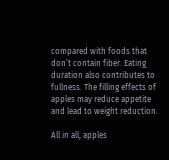compared with foods that don’t contain fiber. Eating duration also contributes to fullness. The filling effects of apples may reduce appetite and lead to weight reduction.

All in all, apples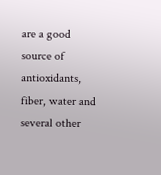are a good source of antioxidants, fiber, water and several other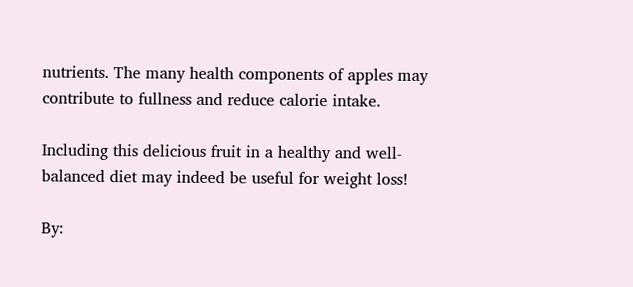nutrients. The many health components of apples may contribute to fullness and reduce calorie intake.

Including this delicious fruit in a healthy and well-balanced diet may indeed be useful for weight loss!

By: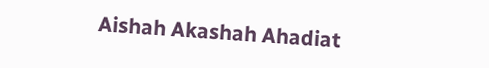Aishah Akashah Ahadiat